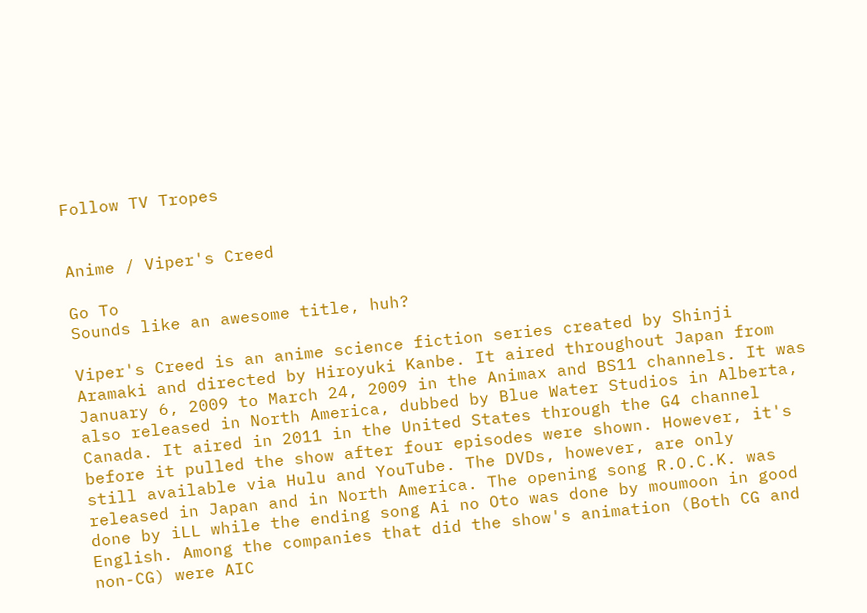Follow TV Tropes


Anime / Viper's Creed

Go To
Sounds like an awesome title, huh?

Viper's Creed is an anime science fiction series created by Shinji Aramaki and directed by Hiroyuki Kanbe. It aired throughout Japan from January 6, 2009 to March 24, 2009 in the Animax and BS11 channels. It was also released in North America, dubbed by Blue Water Studios in Alberta, Canada. It aired in 2011 in the United States through the G4 channel before it pulled the show after four episodes were shown. However, it's still available via Hulu and YouTube. The DVDs, however, are only released in Japan and in North America. The opening song R.O.C.K. was done by iLL while the ending song Ai no Oto was done by moumoon in good English. Among the companies that did the show's animation (Both CG and non-CG) were AIC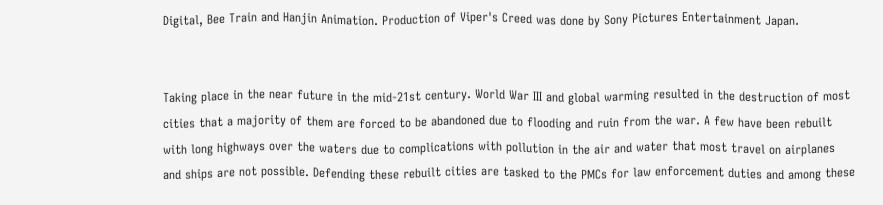Digital, Bee Train and Hanjin Animation. Production of Viper's Creed was done by Sony Pictures Entertainment Japan.


Taking place in the near future in the mid-21st century. World War III and global warming resulted in the destruction of most cities that a majority of them are forced to be abandoned due to flooding and ruin from the war. A few have been rebuilt with long highways over the waters due to complications with pollution in the air and water that most travel on airplanes and ships are not possible. Defending these rebuilt cities are tasked to the PMCs for law enforcement duties and among these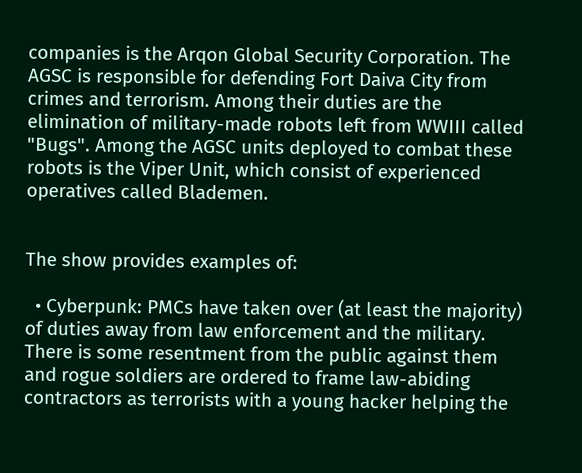companies is the Arqon Global Security Corporation. The AGSC is responsible for defending Fort Daiva City from crimes and terrorism. Among their duties are the elimination of military-made robots left from WWIII called "Bugs". Among the AGSC units deployed to combat these robots is the Viper Unit, which consist of experienced operatives called Blademen.


The show provides examples of:

  • Cyberpunk: PMCs have taken over (at least the majority) of duties away from law enforcement and the military. There is some resentment from the public against them and rogue soldiers are ordered to frame law-abiding contractors as terrorists with a young hacker helping the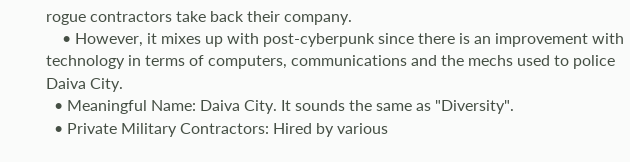rogue contractors take back their company.
    • However, it mixes up with post-cyberpunk since there is an improvement with technology in terms of computers, communications and the mechs used to police Daiva City.
  • Meaningful Name: Daiva City. It sounds the same as "Diversity".
  • Private Military Contractors: Hired by various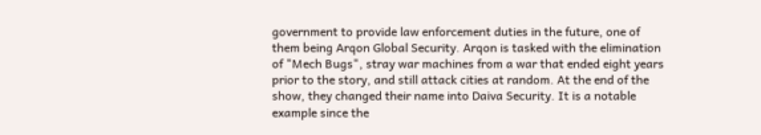government to provide law enforcement duties in the future, one of them being Arqon Global Security. Arqon is tasked with the elimination of "Mech Bugs", stray war machines from a war that ended eight years prior to the story, and still attack cities at random. At the end of the show, they changed their name into Daiva Security. It is a notable example since the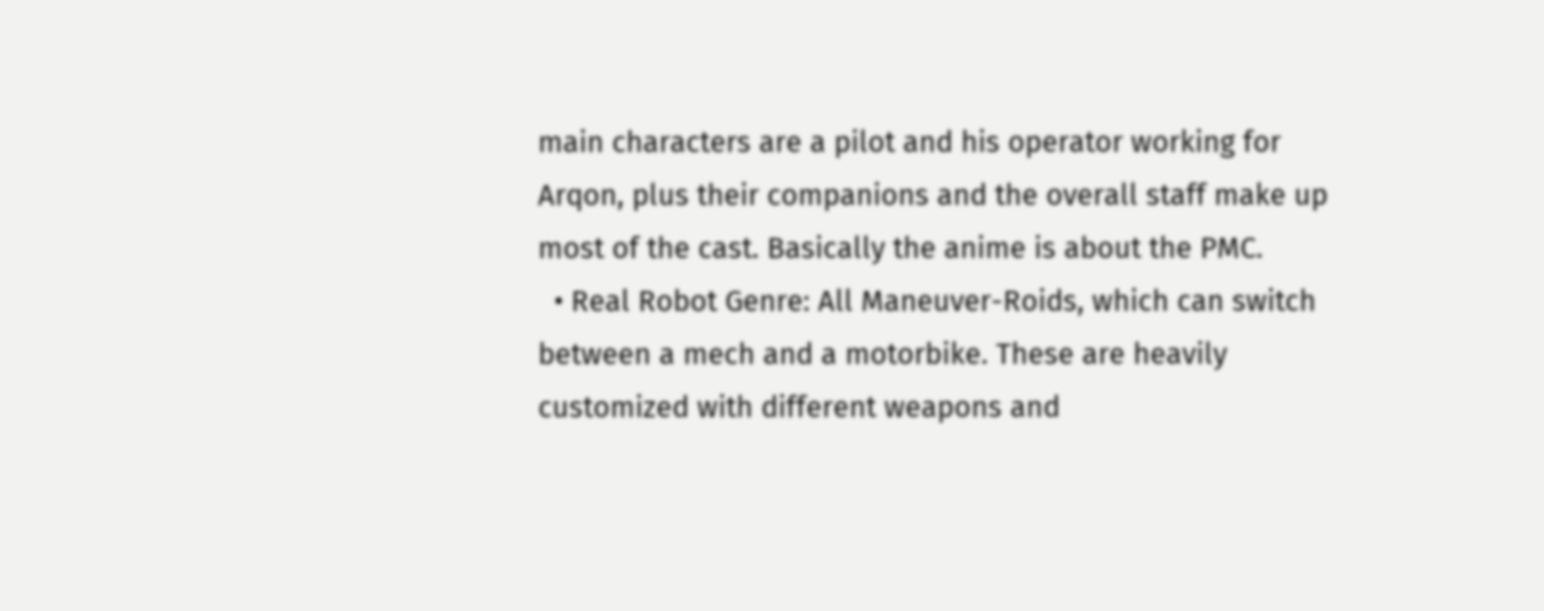main characters are a pilot and his operator working for Arqon, plus their companions and the overall staff make up most of the cast. Basically the anime is about the PMC.
  • Real Robot Genre: All Maneuver-Roids, which can switch between a mech and a motorbike. These are heavily customized with different weapons and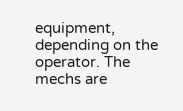equipment, depending on the operator. The mechs are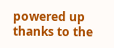powered up thanks to the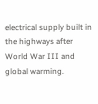electrical supply built in the highways after World War III and global warming.